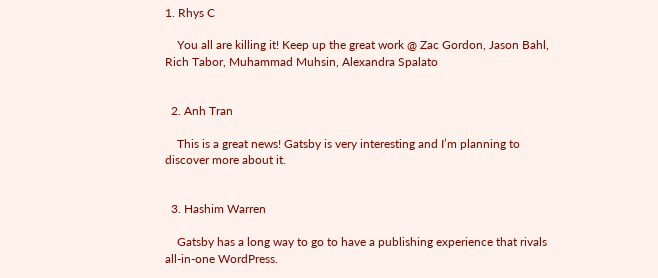1. Rhys C

    You all are killing it! Keep up the great work @ Zac Gordon, Jason Bahl, Rich Tabor, Muhammad Muhsin, Alexandra Spalato


  2. Anh Tran

    This is a great news! Gatsby is very interesting and I’m planning to discover more about it.


  3. Hashim Warren

    Gatsby has a long way to go to have a publishing experience that rivals all-in-one WordPress.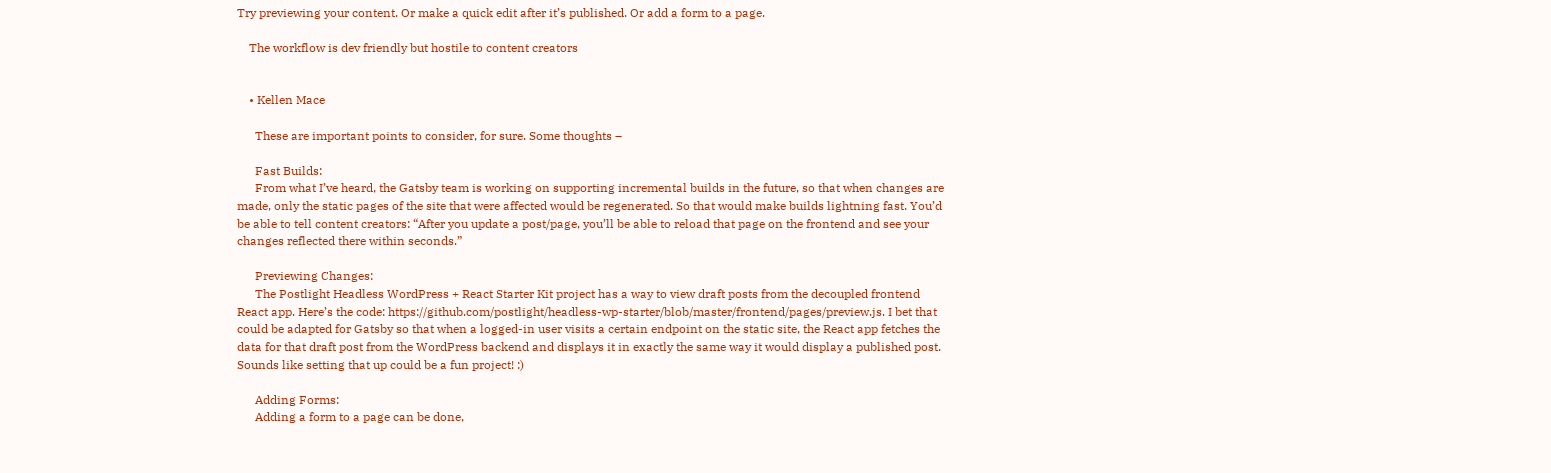Try previewing your content. Or make a quick edit after it’s published. Or add a form to a page.

    The workflow is dev friendly but hostile to content creators


    • Kellen Mace

      These are important points to consider, for sure. Some thoughts –

      Fast Builds:
      From what I’ve heard, the Gatsby team is working on supporting incremental builds in the future, so that when changes are made, only the static pages of the site that were affected would be regenerated. So that would make builds lightning fast. You’d be able to tell content creators: “After you update a post/page, you’ll be able to reload that page on the frontend and see your changes reflected there within seconds.”

      Previewing Changes:
      The Postlight Headless WordPress + React Starter Kit project has a way to view draft posts from the decoupled frontend React app. Here’s the code: https://github.com/postlight/headless-wp-starter/blob/master/frontend/pages/preview.js. I bet that could be adapted for Gatsby so that when a logged-in user visits a certain endpoint on the static site, the React app fetches the data for that draft post from the WordPress backend and displays it in exactly the same way it would display a published post. Sounds like setting that up could be a fun project! :)

      Adding Forms:
      Adding a form to a page can be done,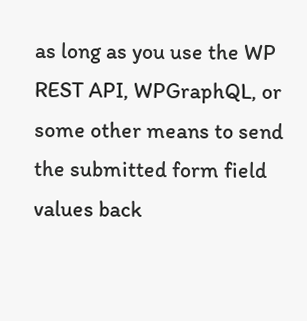as long as you use the WP REST API, WPGraphQL, or some other means to send the submitted form field values back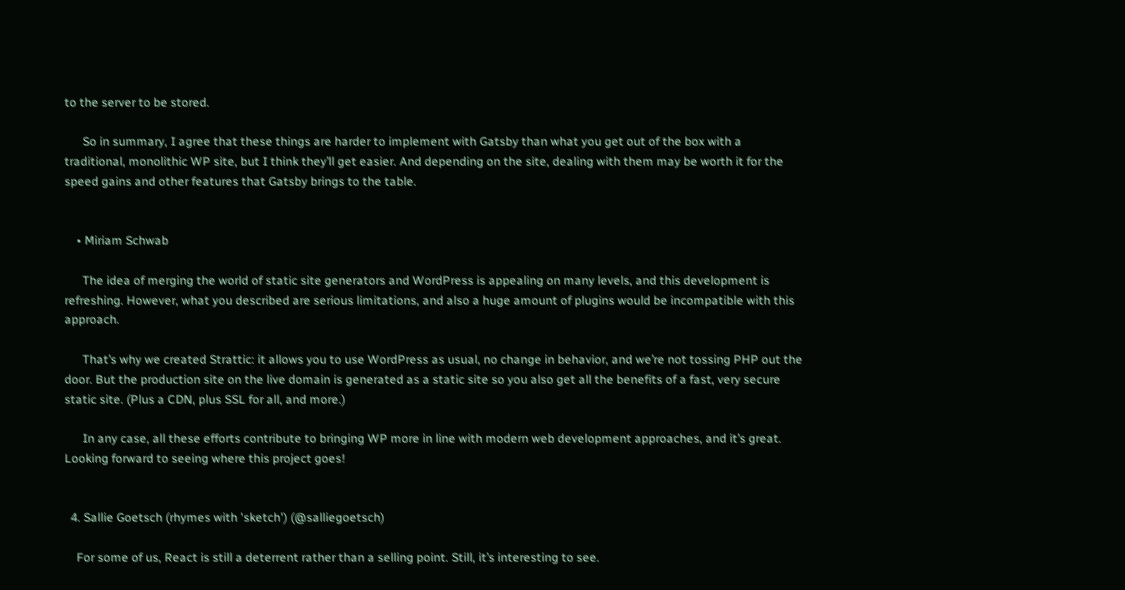to the server to be stored.

      So in summary, I agree that these things are harder to implement with Gatsby than what you get out of the box with a traditional, monolithic WP site, but I think they’ll get easier. And depending on the site, dealing with them may be worth it for the speed gains and other features that Gatsby brings to the table.


    • Miriam Schwab

      The idea of merging the world of static site generators and WordPress is appealing on many levels, and this development is refreshing. However, what you described are serious limitations, and also a huge amount of plugins would be incompatible with this approach.

      That’s why we created Strattic: it allows you to use WordPress as usual, no change in behavior, and we’re not tossing PHP out the door. But the production site on the live domain is generated as a static site so you also get all the benefits of a fast, very secure static site. (Plus a CDN, plus SSL for all, and more.)

      In any case, all these efforts contribute to bringing WP more in line with modern web development approaches, and it’s great. Looking forward to seeing where this project goes!


  4. Sallie Goetsch (rhymes with 'sketch') (@salliegoetsch)

    For some of us, React is still a deterrent rather than a selling point. Still, it’s interesting to see.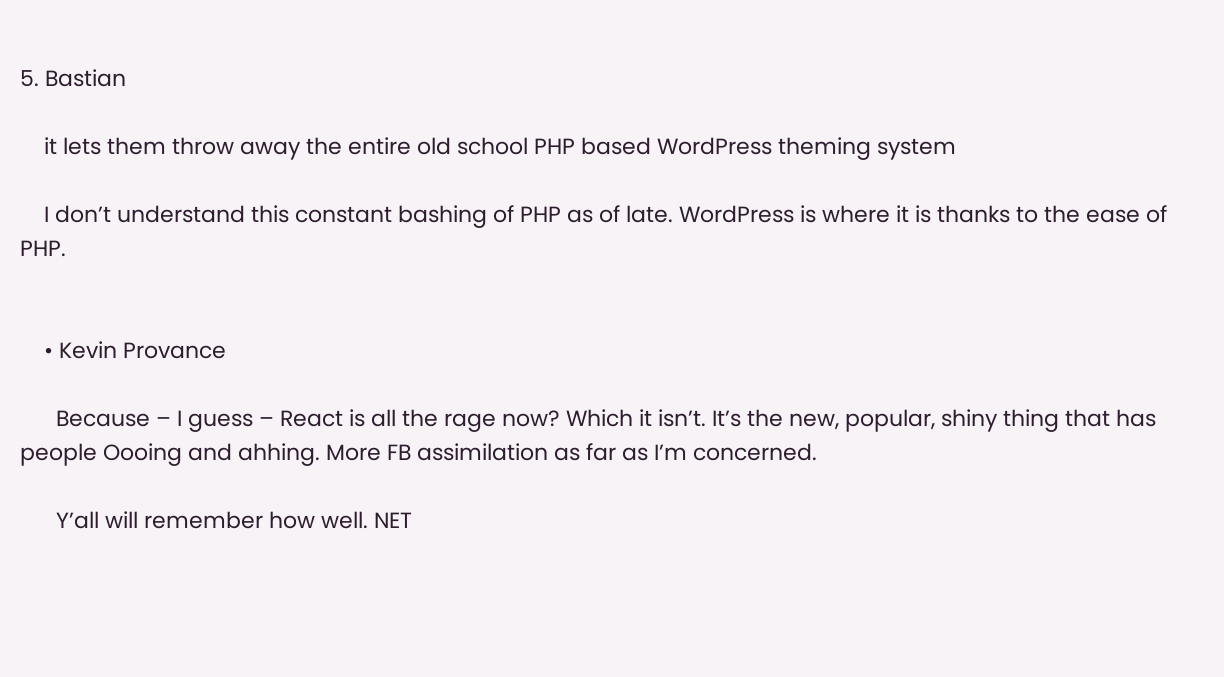5. Bastian

    it lets them throw away the entire old school PHP based WordPress theming system

    I don’t understand this constant bashing of PHP as of late. WordPress is where it is thanks to the ease of PHP.


    • Kevin Provance

      Because – I guess – React is all the rage now? Which it isn’t. It’s the new, popular, shiny thing that has people Oooing and ahhing. More FB assimilation as far as I’m concerned.

      Y’all will remember how well. NET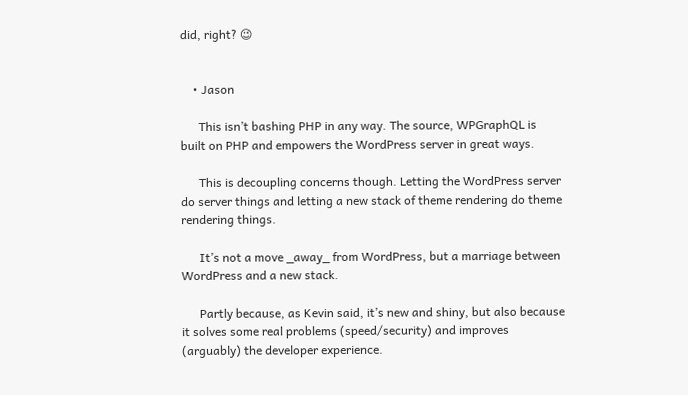did, right? 😉


    • Jason

      This isn’t bashing PHP in any way. The source, WPGraphQL is built on PHP and empowers the WordPress server in great ways.

      This is decoupling concerns though. Letting the WordPress server do server things and letting a new stack of theme rendering do theme rendering things.

      It’s not a move _away_ from WordPress, but a marriage between WordPress and a new stack.

      Partly because, as Kevin said, it’s new and shiny, but also because it solves some real problems (speed/security) and improves (arguably) the developer experience.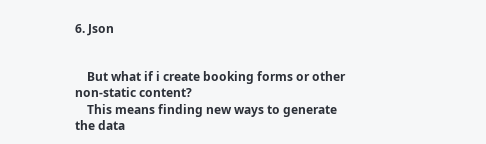6. Json


    But what if i create booking forms or other non-static content?
    This means finding new ways to generate the data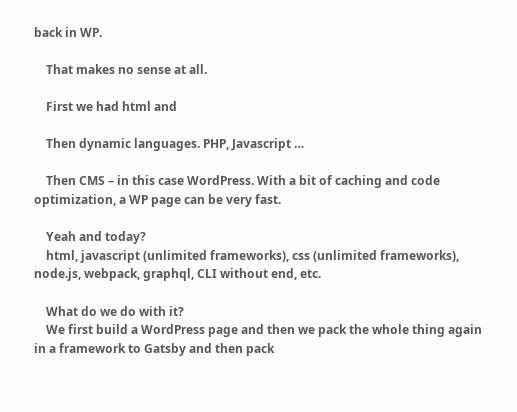back in WP.

    That makes no sense at all.

    First we had html and

    Then dynamic languages. PHP, Javascript …

    Then CMS – in this case WordPress. With a bit of caching and code optimization, a WP page can be very fast.

    Yeah and today?
    html, javascript (unlimited frameworks), css (unlimited frameworks), node.js, webpack, graphql, CLI without end, etc.

    What do we do with it?
    We first build a WordPress page and then we pack the whole thing again in a framework to Gatsby and then pack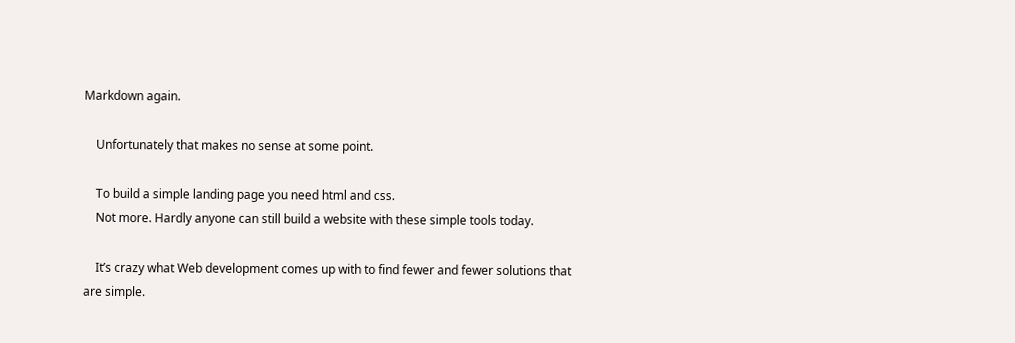Markdown again.

    Unfortunately that makes no sense at some point.

    To build a simple landing page you need html and css.
    Not more. Hardly anyone can still build a website with these simple tools today.

    It’s crazy what Web development comes up with to find fewer and fewer solutions that are simple.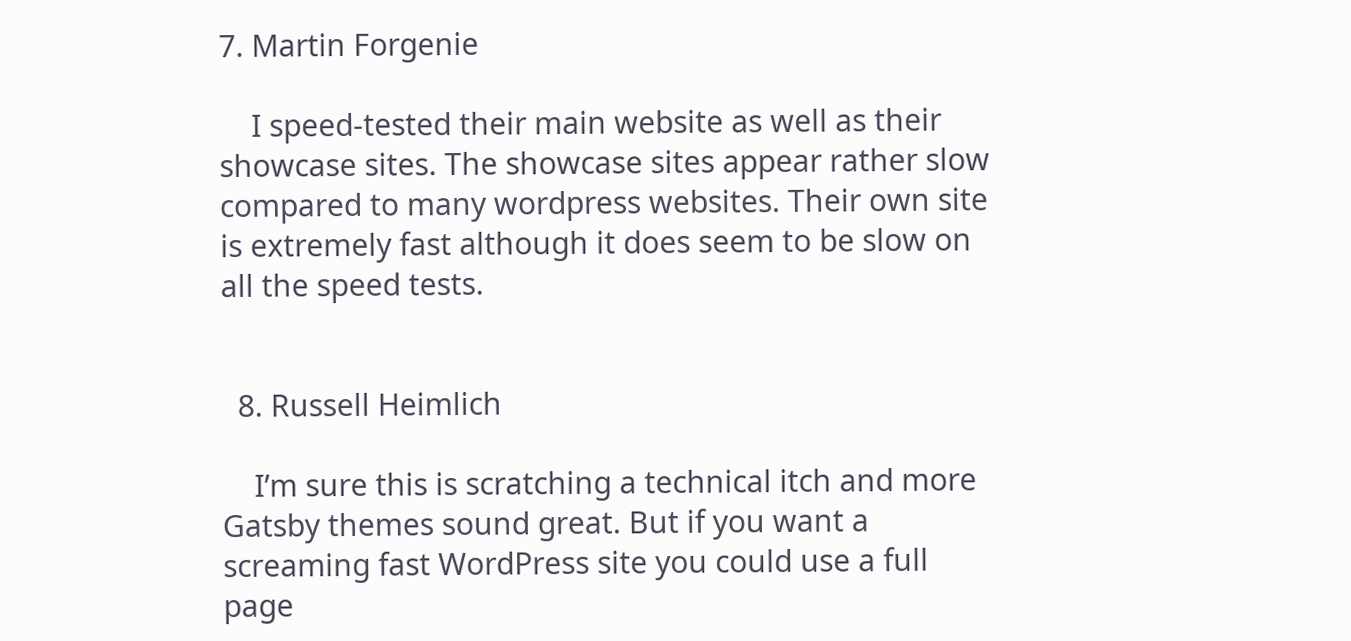7. Martin Forgenie

    I speed-tested their main website as well as their showcase sites. The showcase sites appear rather slow compared to many wordpress websites. Their own site is extremely fast although it does seem to be slow on all the speed tests.


  8. Russell Heimlich

    I’m sure this is scratching a technical itch and more Gatsby themes sound great. But if you want a screaming fast WordPress site you could use a full page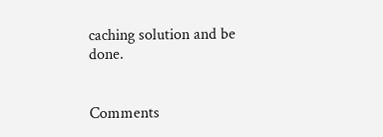caching solution and be done.


Comments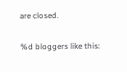are closed.

%d bloggers like this: